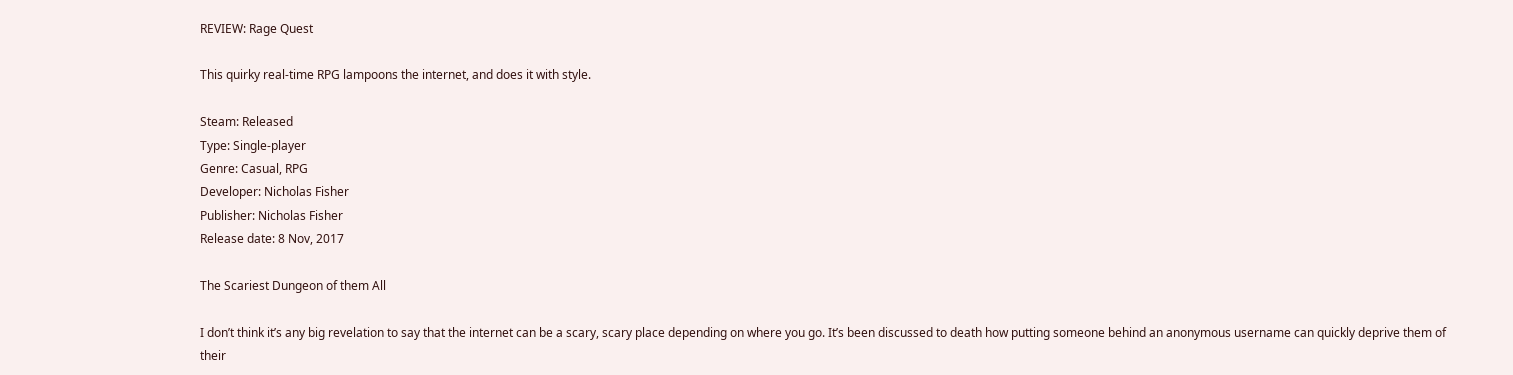REVIEW: Rage Quest

This quirky real-time RPG lampoons the internet, and does it with style.

Steam: Released
Type: Single-player
Genre: Casual, RPG
Developer: Nicholas Fisher
Publisher: Nicholas Fisher
Release date: 8 Nov, 2017

The Scariest Dungeon of them All

I don’t think it’s any big revelation to say that the internet can be a scary, scary place depending on where you go. It’s been discussed to death how putting someone behind an anonymous username can quickly deprive them of their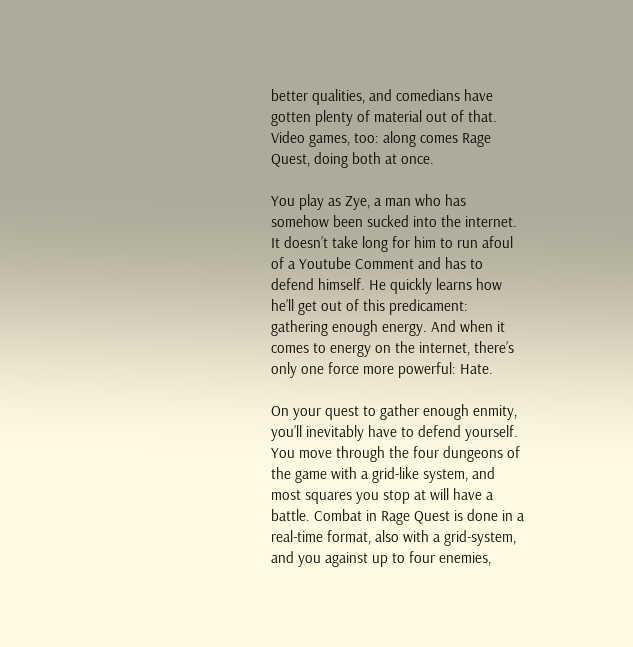better qualities, and comedians have gotten plenty of material out of that. Video games, too: along comes Rage Quest, doing both at once.

You play as Zye, a man who has somehow been sucked into the internet. It doesn’t take long for him to run afoul of a Youtube Comment and has to defend himself. He quickly learns how he’ll get out of this predicament: gathering enough energy. And when it comes to energy on the internet, there’s only one force more powerful: Hate.

On your quest to gather enough enmity, you’ll inevitably have to defend yourself. You move through the four dungeons of the game with a grid-like system, and most squares you stop at will have a battle. Combat in Rage Quest is done in a real-time format, also with a grid-system, and you against up to four enemies,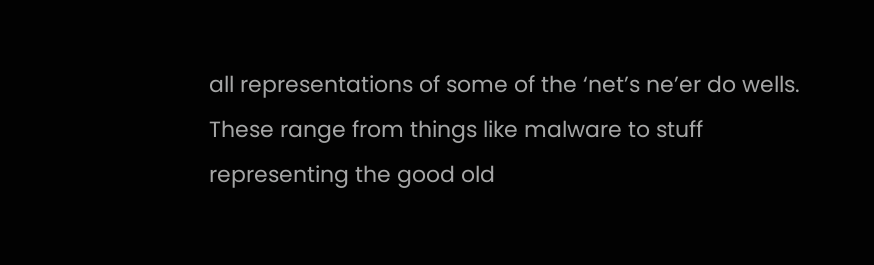all representations of some of the ‘net’s ne’er do wells. These range from things like malware to stuff representing the good old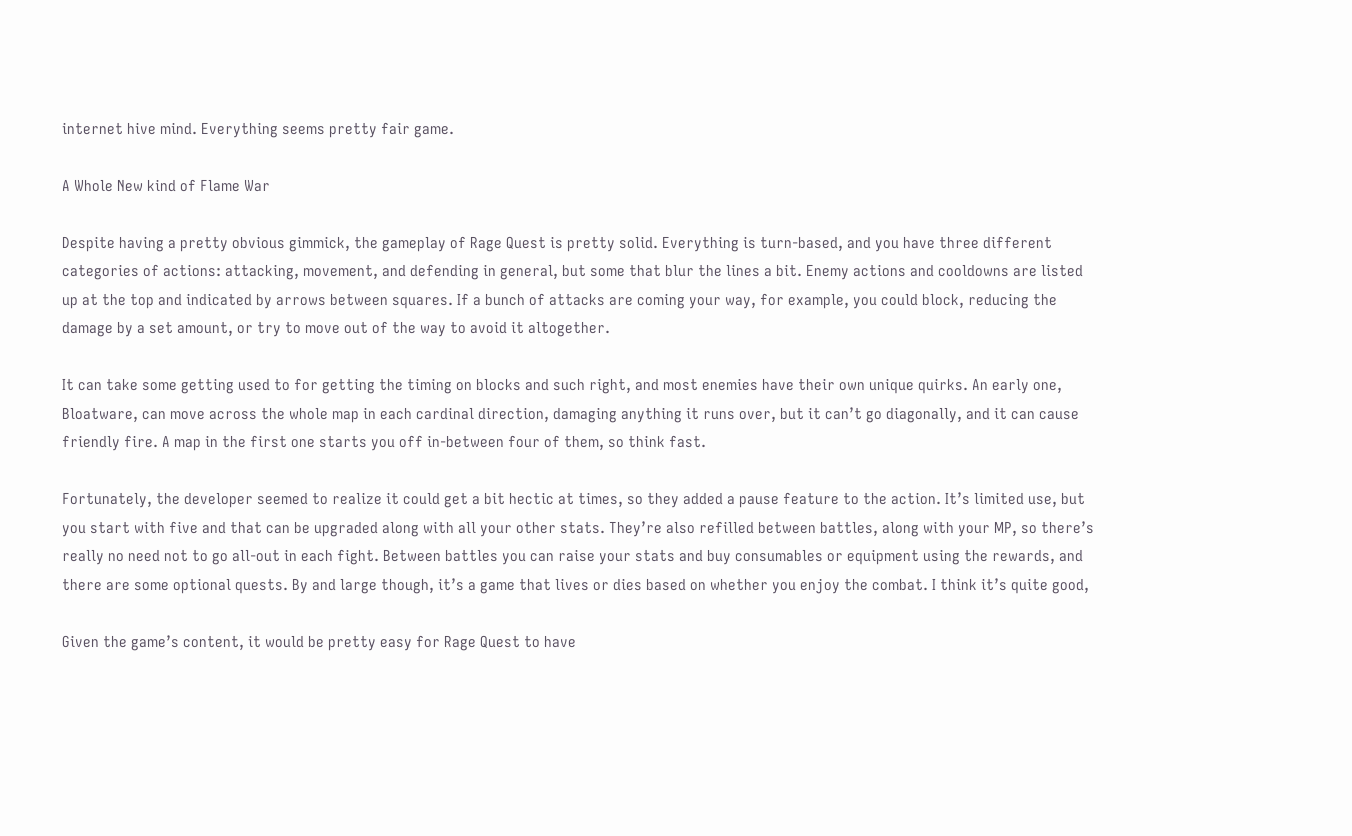internet hive mind. Everything seems pretty fair game.

A Whole New kind of Flame War

Despite having a pretty obvious gimmick, the gameplay of Rage Quest is pretty solid. Everything is turn-based, and you have three different categories of actions: attacking, movement, and defending in general, but some that blur the lines a bit. Enemy actions and cooldowns are listed up at the top and indicated by arrows between squares. If a bunch of attacks are coming your way, for example, you could block, reducing the damage by a set amount, or try to move out of the way to avoid it altogether.

It can take some getting used to for getting the timing on blocks and such right, and most enemies have their own unique quirks. An early one, Bloatware, can move across the whole map in each cardinal direction, damaging anything it runs over, but it can’t go diagonally, and it can cause friendly fire. A map in the first one starts you off in-between four of them, so think fast.

Fortunately, the developer seemed to realize it could get a bit hectic at times, so they added a pause feature to the action. It’s limited use, but you start with five and that can be upgraded along with all your other stats. They’re also refilled between battles, along with your MP, so there’s really no need not to go all-out in each fight. Between battles you can raise your stats and buy consumables or equipment using the rewards, and there are some optional quests. By and large though, it’s a game that lives or dies based on whether you enjoy the combat. I think it’s quite good,

Given the game’s content, it would be pretty easy for Rage Quest to have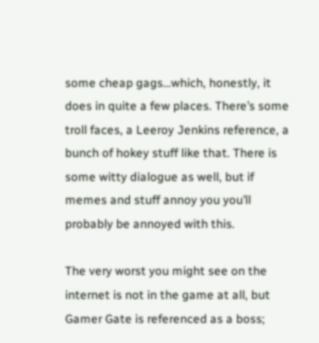some cheap gags…which, honestly, it does in quite a few places. There’s some troll faces, a Leeroy Jenkins reference, a bunch of hokey stuff like that. There is some witty dialogue as well, but if memes and stuff annoy you you’ll probably be annoyed with this.

The very worst you might see on the internet is not in the game at all, but Gamer Gate is referenced as a boss;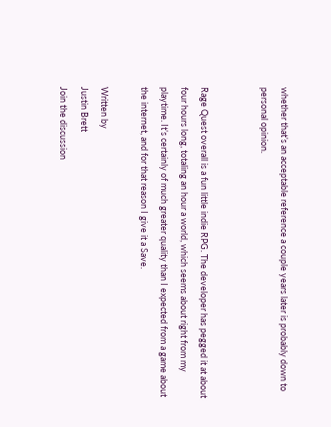whether that’s an acceptable reference a couple years later is probably down to personal opinion.


Rage Quest overall is a fun little indie RPG. The developer has pegged it at about four hours long, totaling an hour a world, which seems about right from my playtime. It’s certainly of much greater quality than I expected from a game about the internet, and for that reason I give it a Save.

Written by
Justin Brett
Join the discussion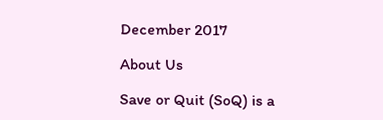December 2017

About Us

Save or Quit (SoQ) is a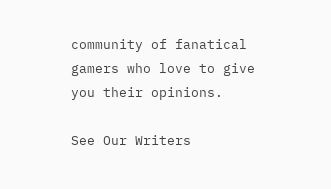community of fanatical gamers who love to give you their opinions.

See Our Writers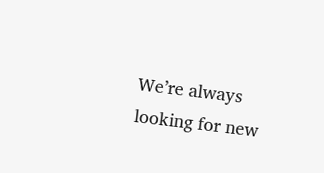We’re always looking for new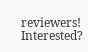reviewers! Interested?